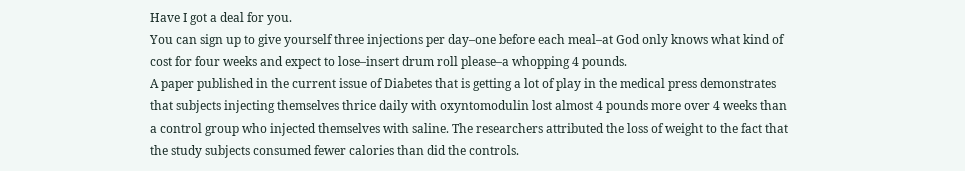Have I got a deal for you.
You can sign up to give yourself three injections per day–one before each meal–at God only knows what kind of cost for four weeks and expect to lose–insert drum roll please–a whopping 4 pounds.
A paper published in the current issue of Diabetes that is getting a lot of play in the medical press demonstrates that subjects injecting themselves thrice daily with oxyntomodulin lost almost 4 pounds more over 4 weeks than a control group who injected themselves with saline. The researchers attributed the loss of weight to the fact that the study subjects consumed fewer calories than did the controls.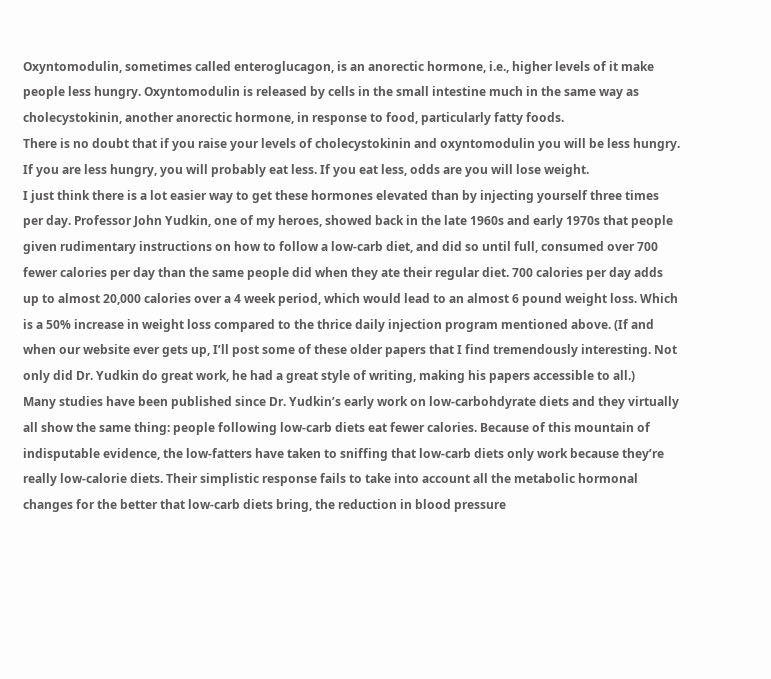Oxyntomodulin, sometimes called enteroglucagon, is an anorectic hormone, i.e., higher levels of it make people less hungry. Oxyntomodulin is released by cells in the small intestine much in the same way as cholecystokinin, another anorectic hormone, in response to food, particularly fatty foods.
There is no doubt that if you raise your levels of cholecystokinin and oxyntomodulin you will be less hungry. If you are less hungry, you will probably eat less. If you eat less, odds are you will lose weight.
I just think there is a lot easier way to get these hormones elevated than by injecting yourself three times per day. Professor John Yudkin, one of my heroes, showed back in the late 1960s and early 1970s that people given rudimentary instructions on how to follow a low-carb diet, and did so until full, consumed over 700 fewer calories per day than the same people did when they ate their regular diet. 700 calories per day adds up to almost 20,000 calories over a 4 week period, which would lead to an almost 6 pound weight loss. Which is a 50% increase in weight loss compared to the thrice daily injection program mentioned above. (If and when our website ever gets up, I’ll post some of these older papers that I find tremendously interesting. Not only did Dr. Yudkin do great work, he had a great style of writing, making his papers accessible to all.)
Many studies have been published since Dr. Yudkin’s early work on low-carbohdyrate diets and they virtually all show the same thing: people following low-carb diets eat fewer calories. Because of this mountain of indisputable evidence, the low-fatters have taken to sniffing that low-carb diets only work because they’re really low-calorie diets. Their simplistic response fails to take into account all the metabolic hormonal changes for the better that low-carb diets bring, the reduction in blood pressure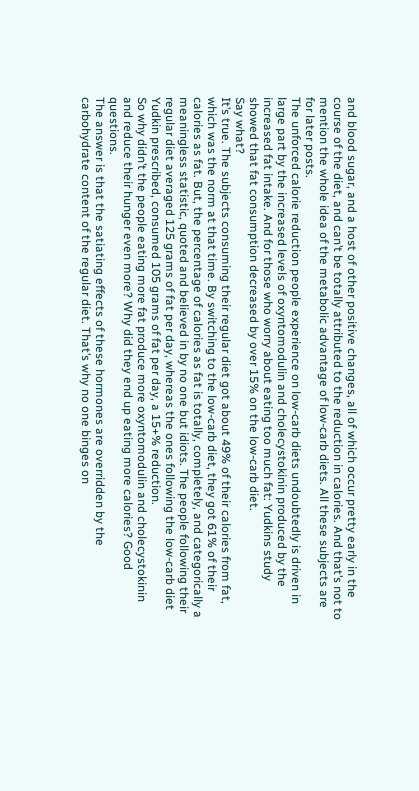and blood sugar, and a host of other positive changes, all of which occur pretty early in the course of the diet, and can’t be totally attributed to the reduction in calories. And that’s not to mention the whole idea of the metabolic advantage of low-carb diets. All these subjects are for later posts.
The unforced calorie reduction people experience on low-carb diets undoubtedly is driven in large part by the increased levels of oxyntomodulin and cholecystokinin produced by the increased fat intake. And for those who worry about eating too much fat: Yudkins study showed that fat consumption decreased by over 15% on the low-carb diet.
Say what?
It’s true. The subjects consuming their regular diet got about 49% of their calories from fat, which was the norm at that time. By switching to the low-carb diet, they got 61% of their calories as fat. But, the percentage of calories as fat is totally, completely, and categorically a meaningless statistic, quoted and believed in by no one but idiots. The people following their regular diet averaged 125 grams of fat per day, whereas the ones following the low-carb diet Yudkin prescribed, consumed 105 grams of fat per day, a 15+% reduction.
So why didn’t the people eating more fat produce more oxyntomodulin and cholecystokinin and reduce their hunger even more? Why did they end up eating more calories? Good questions.
The answer is that the satiating effects of these hormones are overridden by the carbohydrate content of the regular diet. That’s why no one binges on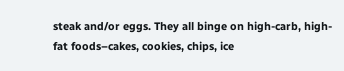steak and/or eggs. They all binge on high-carb, high-fat foods–cakes, cookies, chips, ice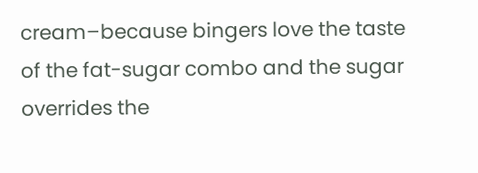cream–because bingers love the taste of the fat-sugar combo and the sugar overrides the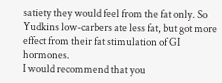satiety they would feel from the fat only. So Yudkins low-carbers ate less fat, but got more effect from their fat stimulation of GI hormones.
I would recommend that you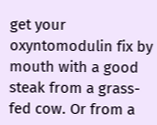get your oxyntomodulin fix by mouth with a good steak from a grass-fed cow. Or from a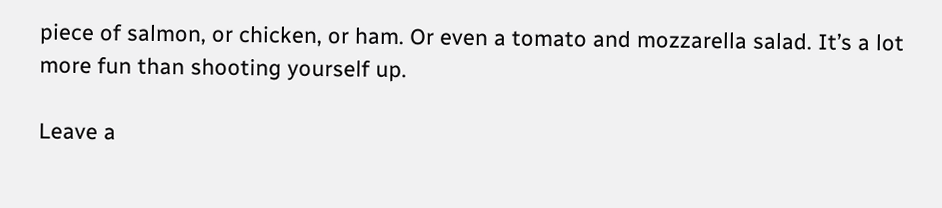piece of salmon, or chicken, or ham. Or even a tomato and mozzarella salad. It’s a lot more fun than shooting yourself up.

Leave a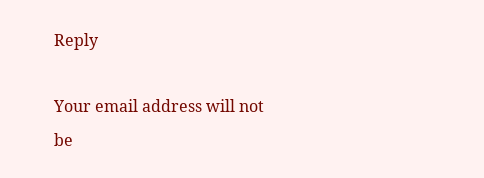Reply

Your email address will not be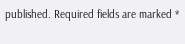published. Required fields are marked *